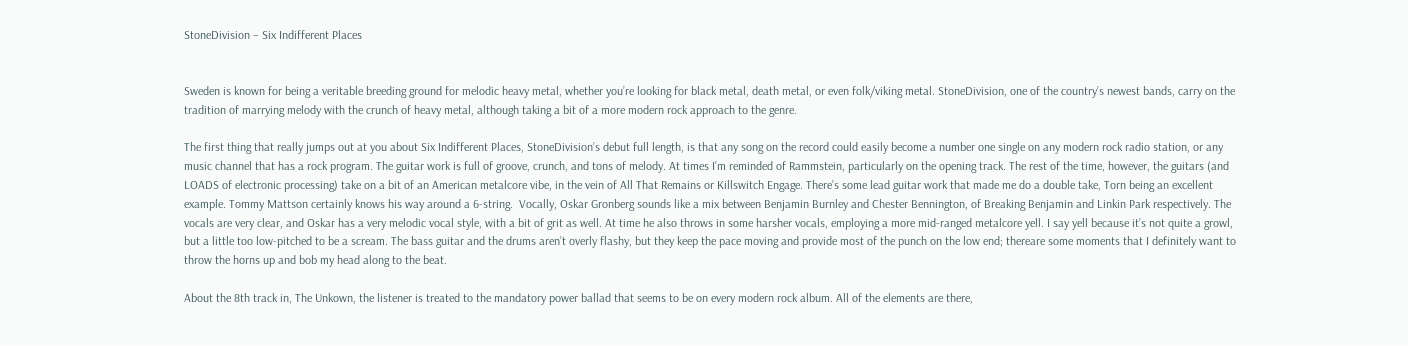StoneDivision – Six Indifferent Places


Sweden is known for being a veritable breeding ground for melodic heavy metal, whether you’re looking for black metal, death metal, or even folk/viking metal. StoneDivision, one of the country’s newest bands, carry on the tradition of marrying melody with the crunch of heavy metal, although taking a bit of a more modern rock approach to the genre.

The first thing that really jumps out at you about Six Indifferent Places, StoneDivision’s debut full length, is that any song on the record could easily become a number one single on any modern rock radio station, or any music channel that has a rock program. The guitar work is full of groove, crunch, and tons of melody. At times I’m reminded of Rammstein, particularly on the opening track. The rest of the time, however, the guitars (and LOADS of electronic processing) take on a bit of an American metalcore vibe, in the vein of All That Remains or Killswitch Engage. There’s some lead guitar work that made me do a double take, Torn being an excellent example. Tommy Mattson certainly knows his way around a 6-string.  Vocally, Oskar Gronberg sounds like a mix between Benjamin Burnley and Chester Bennington, of Breaking Benjamin and Linkin Park respectively. The vocals are very clear, and Oskar has a very melodic vocal style, with a bit of grit as well. At time he also throws in some harsher vocals, employing a more mid-ranged metalcore yell. I say yell because it’s not quite a growl, but a little too low-pitched to be a scream. The bass guitar and the drums aren’t overly flashy, but they keep the pace moving and provide most of the punch on the low end; thereare some moments that I definitely want to throw the horns up and bob my head along to the beat.

About the 8th track in, The Unkown, the listener is treated to the mandatory power ballad that seems to be on every modern rock album. All of the elements are there,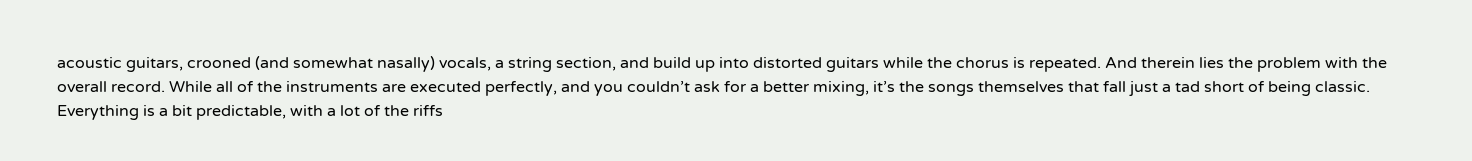acoustic guitars, crooned (and somewhat nasally) vocals, a string section, and build up into distorted guitars while the chorus is repeated. And therein lies the problem with the overall record. While all of the instruments are executed perfectly, and you couldn’t ask for a better mixing, it’s the songs themselves that fall just a tad short of being classic. Everything is a bit predictable, with a lot of the riffs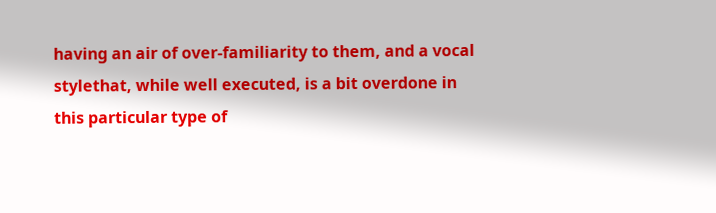having an air of over-familiarity to them, and a vocal stylethat, while well executed, is a bit overdone in this particular type of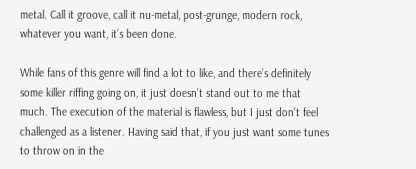metal. Call it groove, call it nu-metal, post-grunge, modern rock, whatever you want, it’s been done.

While fans of this genre will find a lot to like, and there’s definitely some killer riffing going on, it just doesn’t stand out to me that much. The execution of the material is flawless, but I just don’t feel challenged as a listener. Having said that, if you just want some tunes to throw on in the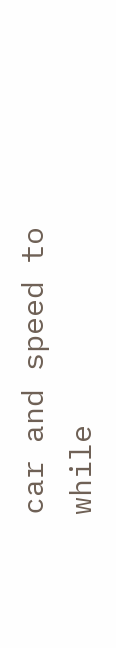car and speed to while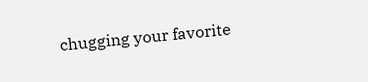chugging your favorite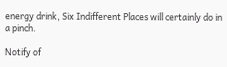energy drink, Six Indifferent Places will certainly do in a pinch.

Notify of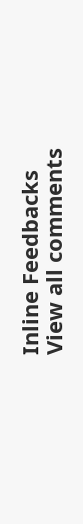Inline Feedbacks
View all comments